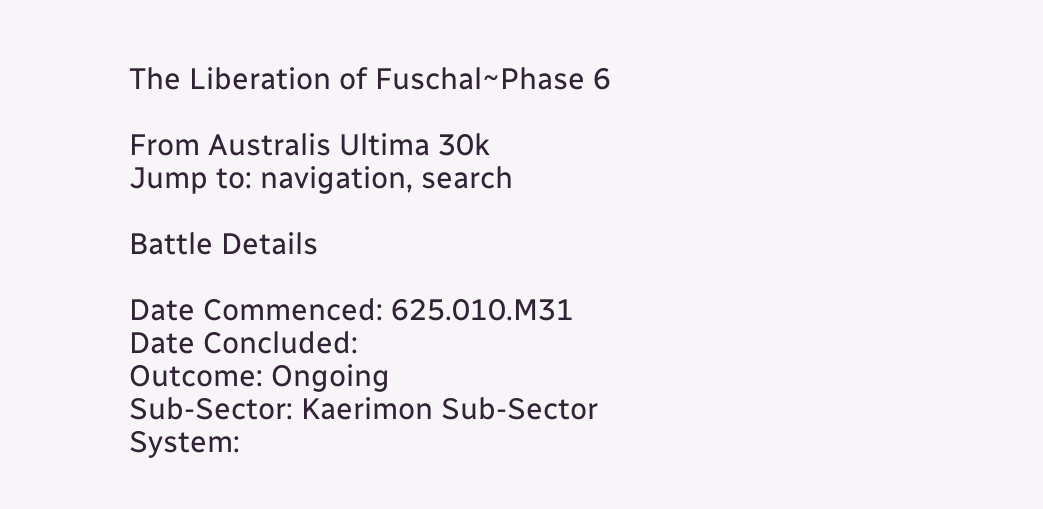The Liberation of Fuschal~Phase 6

From Australis Ultima 30k
Jump to: navigation, search

Battle Details

Date Commenced: 625.010.M31
Date Concluded:
Outcome: Ongoing
Sub-Sector: Kaerimon Sub-Sector
System: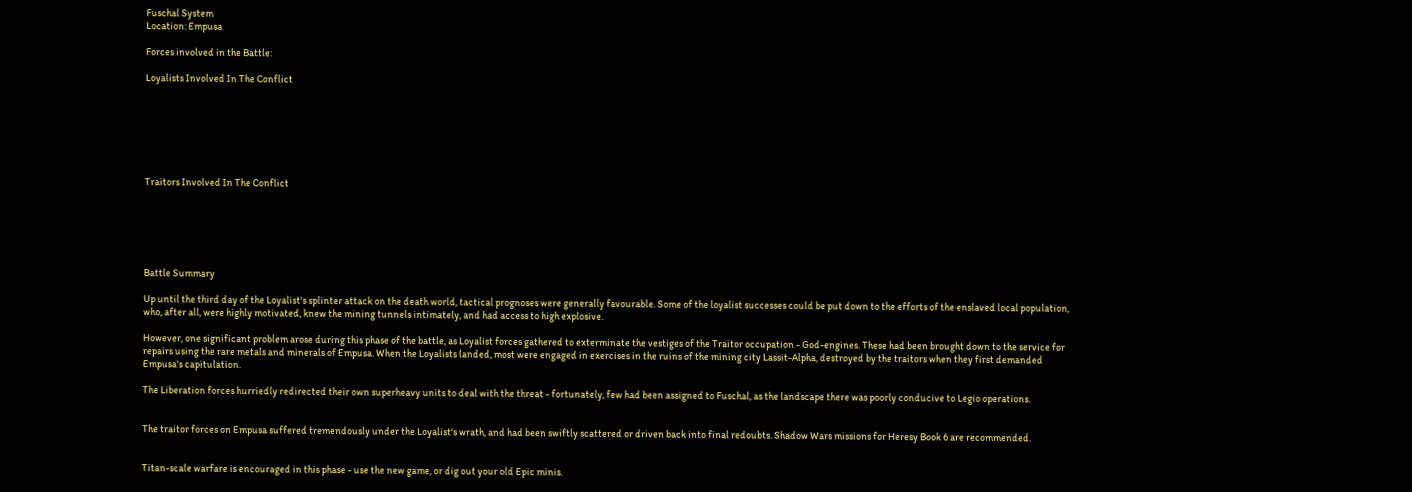Fuschal System
Location: Empusa

Forces involved in the Battle:

Loyalists Involved In The Conflict







Traitors Involved In The Conflict






Battle Summary

Up until the third day of the Loyalist's splinter attack on the death world, tactical prognoses were generally favourable. Some of the loyalist successes could be put down to the efforts of the enslaved local population, who, after all, were highly motivated, knew the mining tunnels intimately, and had access to high explosive.

However, one significant problem arose during this phase of the battle, as Loyalist forces gathered to exterminate the vestiges of the Traitor occupation - God-engines. These had been brought down to the service for repairs using the rare metals and minerals of Empusa. When the Loyalists landed, most were engaged in exercises in the ruins of the mining city Lassit-Alpha, destroyed by the traitors when they first demanded Empusa's capitulation.

The Liberation forces hurriedly redirected their own superheavy units to deal with the threat - fortunately, few had been assigned to Fuschal, as the landscape there was poorly conducive to Legio operations.


The traitor forces on Empusa suffered tremendously under the Loyalist's wrath, and had been swiftly scattered or driven back into final redoubts. Shadow Wars missions for Heresy Book 6 are recommended.


Titan-scale warfare is encouraged in this phase - use the new game, or dig out your old Epic minis.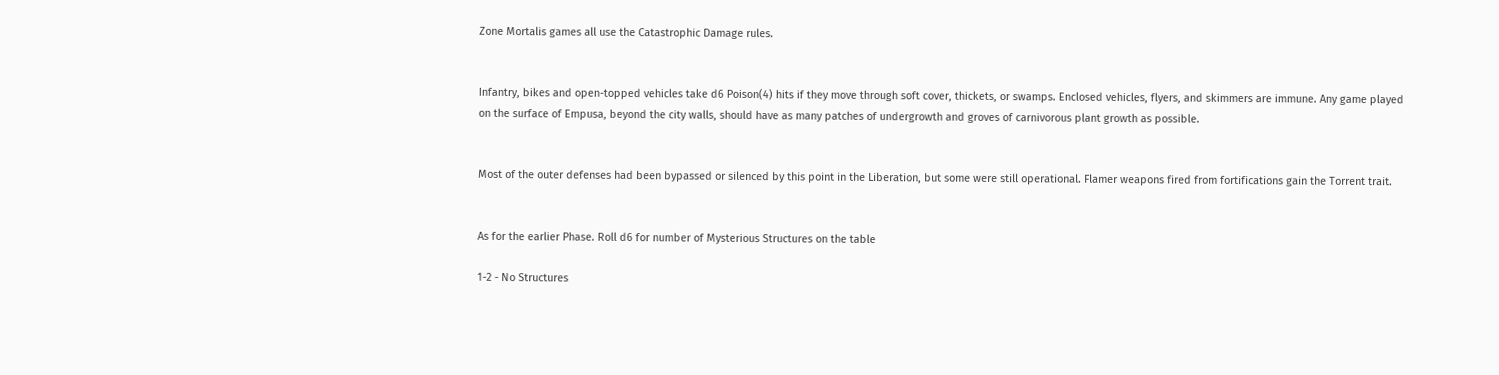Zone Mortalis games all use the Catastrophic Damage rules.


Infantry, bikes and open-topped vehicles take d6 Poison(4) hits if they move through soft cover, thickets, or swamps. Enclosed vehicles, flyers, and skimmers are immune. Any game played on the surface of Empusa, beyond the city walls, should have as many patches of undergrowth and groves of carnivorous plant growth as possible.


Most of the outer defenses had been bypassed or silenced by this point in the Liberation, but some were still operational. Flamer weapons fired from fortifications gain the Torrent trait.


As for the earlier Phase. Roll d6 for number of Mysterious Structures on the table

1-2 - No Structures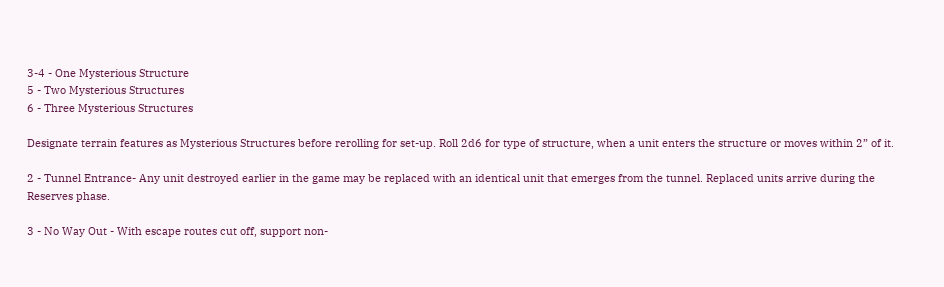3-4 - One Mysterious Structure
5 - Two Mysterious Structures
6 - Three Mysterious Structures

Designate terrain features as Mysterious Structures before rerolling for set-up. Roll 2d6 for type of structure, when a unit enters the structure or moves within 2” of it.

2 - Tunnel Entrance- Any unit destroyed earlier in the game may be replaced with an identical unit that emerges from the tunnel. Replaced units arrive during the Reserves phase.

3 - No Way Out - With escape routes cut off, support non-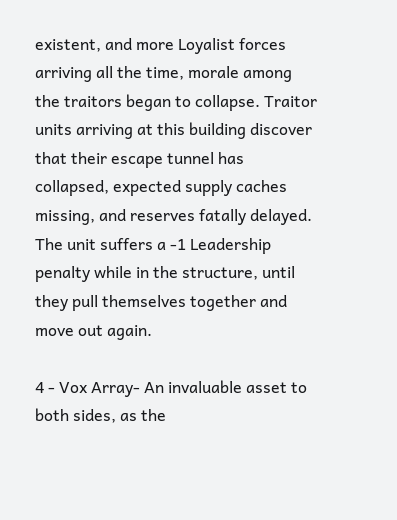existent, and more Loyalist forces arriving all the time, morale among the traitors began to collapse. Traitor units arriving at this building discover that their escape tunnel has collapsed, expected supply caches missing, and reserves fatally delayed. The unit suffers a -1 Leadership penalty while in the structure, until they pull themselves together and move out again.

4 - Vox Array- An invaluable asset to both sides, as the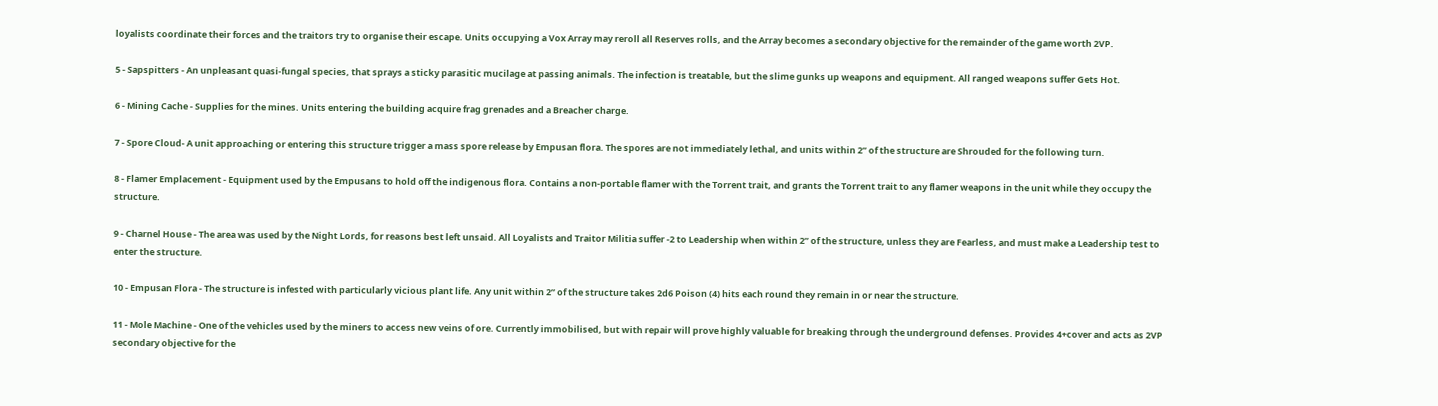loyalists coordinate their forces and the traitors try to organise their escape. Units occupying a Vox Array may reroll all Reserves rolls, and the Array becomes a secondary objective for the remainder of the game worth 2VP.

5 - Sapspitters - An unpleasant quasi-fungal species, that sprays a sticky parasitic mucilage at passing animals. The infection is treatable, but the slime gunks up weapons and equipment. All ranged weapons suffer Gets Hot.

6 - Mining Cache - Supplies for the mines. Units entering the building acquire frag grenades and a Breacher charge.

7 - Spore Cloud- A unit approaching or entering this structure trigger a mass spore release by Empusan flora. The spores are not immediately lethal, and units within 2” of the structure are Shrouded for the following turn.

8 - Flamer Emplacement - Equipment used by the Empusans to hold off the indigenous flora. Contains a non-portable flamer with the Torrent trait, and grants the Torrent trait to any flamer weapons in the unit while they occupy the structure.

9 - Charnel House - The area was used by the Night Lords, for reasons best left unsaid. All Loyalists and Traitor Militia suffer -2 to Leadership when within 2” of the structure, unless they are Fearless, and must make a Leadership test to enter the structure.

10 - Empusan Flora - The structure is infested with particularly vicious plant life. Any unit within 2” of the structure takes 2d6 Poison (4) hits each round they remain in or near the structure.

11 - Mole Machine - One of the vehicles used by the miners to access new veins of ore. Currently immobilised, but with repair will prove highly valuable for breaking through the underground defenses. Provides 4+cover and acts as 2VP secondary objective for the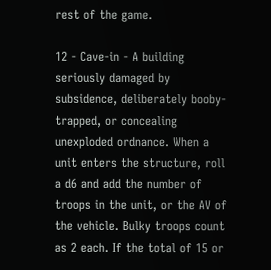rest of the game.

12 - Cave-in - A building seriously damaged by subsidence, deliberately booby-trapped, or concealing unexploded ordnance. When a unit enters the structure, roll a d6 and add the number of troops in the unit, or the AV of the vehicle. Bulky troops count as 2 each. If the total of 15 or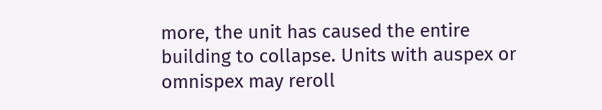more, the unit has caused the entire building to collapse. Units with auspex or omnispex may reroll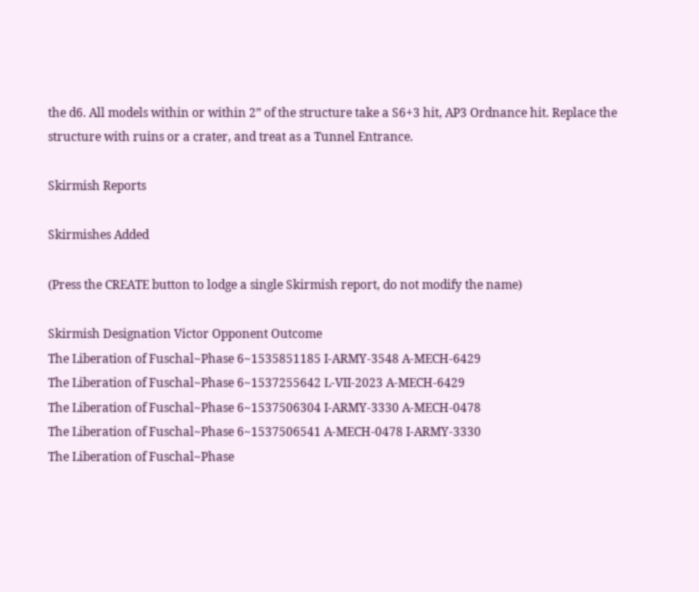the d6. All models within or within 2” of the structure take a S6+3 hit, AP3 Ordnance hit. Replace the structure with ruins or a crater, and treat as a Tunnel Entrance.

Skirmish Reports

Skirmishes Added

(Press the CREATE button to lodge a single Skirmish report, do not modify the name)

Skirmish Designation Victor Opponent Outcome
The Liberation of Fuschal~Phase 6~1535851185 I-ARMY-3548 A-MECH-6429
The Liberation of Fuschal~Phase 6~1537255642 L-VII-2023 A-MECH-6429
The Liberation of Fuschal~Phase 6~1537506304 I-ARMY-3330 A-MECH-0478
The Liberation of Fuschal~Phase 6~1537506541 A-MECH-0478 I-ARMY-3330
The Liberation of Fuschal~Phase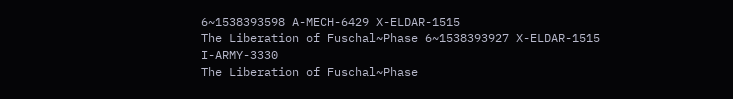6~1538393598 A-MECH-6429 X-ELDAR-1515
The Liberation of Fuschal~Phase 6~1538393927 X-ELDAR-1515 I-ARMY-3330
The Liberation of Fuschal~Phase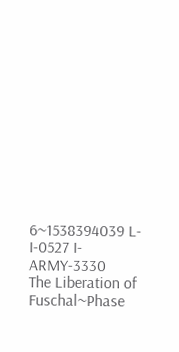6~1538394039 L-I-0527 I-ARMY-3330
The Liberation of Fuschal~Phase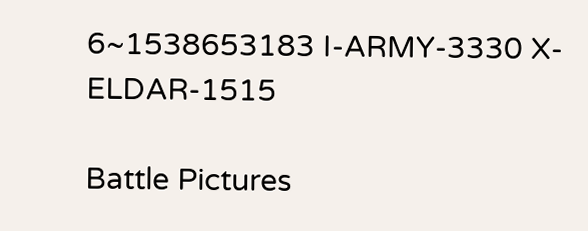6~1538653183 I-ARMY-3330 X-ELDAR-1515

Battle Pictures